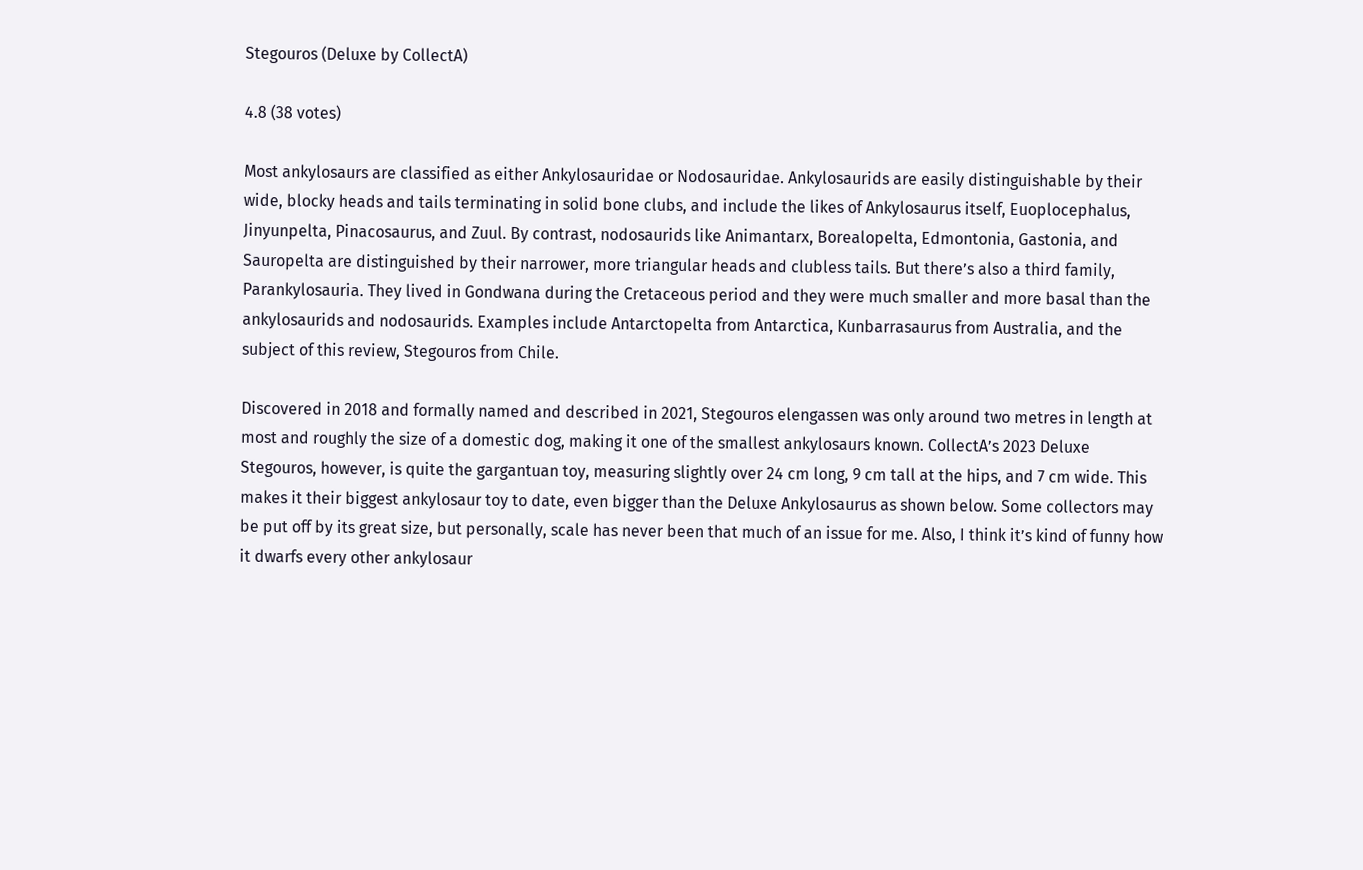Stegouros (Deluxe by CollectA)

4.8 (38 votes)

Most ankylosaurs are classified as either Ankylosauridae or Nodosauridae. Ankylosaurids are easily distinguishable by their wide, blocky heads and tails terminating in solid bone clubs, and include the likes of Ankylosaurus itself, Euoplocephalus, Jinyunpelta, Pinacosaurus, and Zuul. By contrast, nodosaurids like Animantarx, Borealopelta, Edmontonia, Gastonia, and Sauropelta are distinguished by their narrower, more triangular heads and clubless tails. But there’s also a third family, Parankylosauria. They lived in Gondwana during the Cretaceous period and they were much smaller and more basal than the ankylosaurids and nodosaurids. Examples include Antarctopelta from Antarctica, Kunbarrasaurus from Australia, and the subject of this review, Stegouros from Chile.

Discovered in 2018 and formally named and described in 2021, Stegouros elengassen was only around two metres in length at most and roughly the size of a domestic dog, making it one of the smallest ankylosaurs known. CollectA’s 2023 Deluxe Stegouros, however, is quite the gargantuan toy, measuring slightly over 24 cm long, 9 cm tall at the hips, and 7 cm wide. This makes it their biggest ankylosaur toy to date, even bigger than the Deluxe Ankylosaurus as shown below. Some collectors may be put off by its great size, but personally, scale has never been that much of an issue for me. Also, I think it’s kind of funny how it dwarfs every other ankylosaur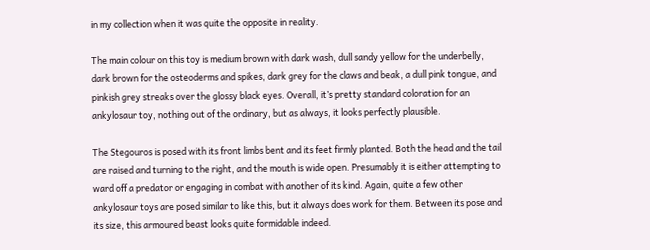in my collection when it was quite the opposite in reality.

The main colour on this toy is medium brown with dark wash, dull sandy yellow for the underbelly, dark brown for the osteoderms and spikes, dark grey for the claws and beak, a dull pink tongue, and pinkish grey streaks over the glossy black eyes. Overall, it’s pretty standard coloration for an ankylosaur toy, nothing out of the ordinary, but as always, it looks perfectly plausible.

The Stegouros is posed with its front limbs bent and its feet firmly planted. Both the head and the tail are raised and turning to the right, and the mouth is wide open. Presumably it is either attempting to ward off a predator or engaging in combat with another of its kind. Again, quite a few other ankylosaur toys are posed similar to like this, but it always does work for them. Between its pose and its size, this armoured beast looks quite formidable indeed.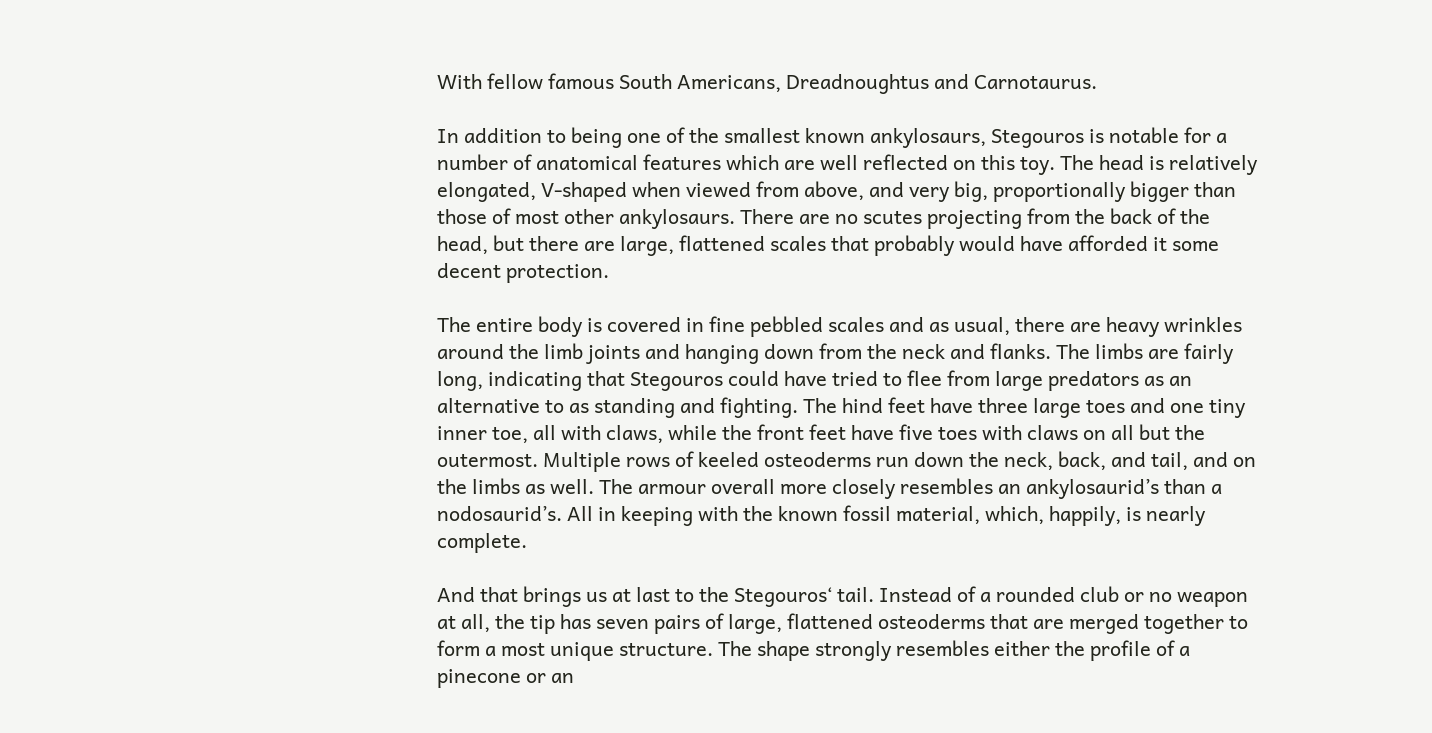With fellow famous South Americans, Dreadnoughtus and Carnotaurus.

In addition to being one of the smallest known ankylosaurs, Stegouros is notable for a number of anatomical features which are well reflected on this toy. The head is relatively elongated, V-shaped when viewed from above, and very big, proportionally bigger than those of most other ankylosaurs. There are no scutes projecting from the back of the head, but there are large, flattened scales that probably would have afforded it some decent protection.

The entire body is covered in fine pebbled scales and as usual, there are heavy wrinkles around the limb joints and hanging down from the neck and flanks. The limbs are fairly long, indicating that Stegouros could have tried to flee from large predators as an alternative to as standing and fighting. The hind feet have three large toes and one tiny inner toe, all with claws, while the front feet have five toes with claws on all but the outermost. Multiple rows of keeled osteoderms run down the neck, back, and tail, and on the limbs as well. The armour overall more closely resembles an ankylosaurid’s than a nodosaurid’s. All in keeping with the known fossil material, which, happily, is nearly complete.

And that brings us at last to the Stegouros‘ tail. Instead of a rounded club or no weapon at all, the tip has seven pairs of large, flattened osteoderms that are merged together to form a most unique structure. The shape strongly resembles either the profile of a pinecone or an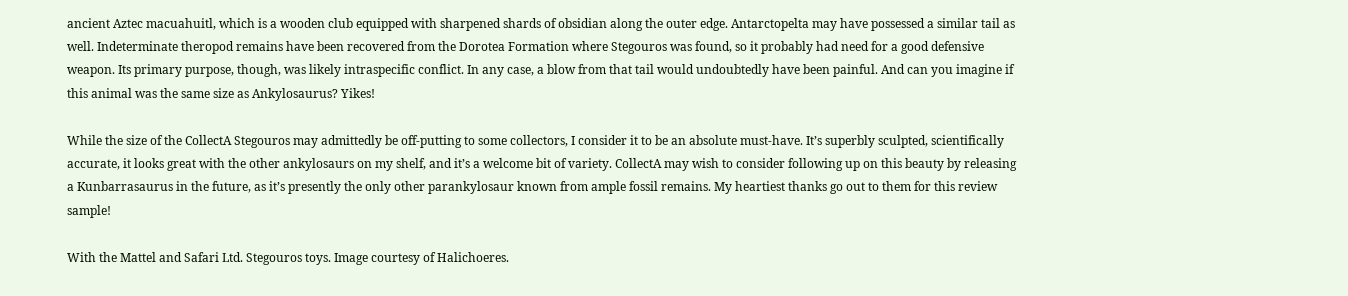ancient Aztec macuahuitl, which is a wooden club equipped with sharpened shards of obsidian along the outer edge. Antarctopelta may have possessed a similar tail as well. Indeterminate theropod remains have been recovered from the Dorotea Formation where Stegouros was found, so it probably had need for a good defensive weapon. Its primary purpose, though, was likely intraspecific conflict. In any case, a blow from that tail would undoubtedly have been painful. And can you imagine if this animal was the same size as Ankylosaurus? Yikes!

While the size of the CollectA Stegouros may admittedly be off-putting to some collectors, I consider it to be an absolute must-have. It’s superbly sculpted, scientifically accurate, it looks great with the other ankylosaurs on my shelf, and it’s a welcome bit of variety. CollectA may wish to consider following up on this beauty by releasing a Kunbarrasaurus in the future, as it’s presently the only other parankylosaur known from ample fossil remains. My heartiest thanks go out to them for this review sample!

With the Mattel and Safari Ltd. Stegouros toys. Image courtesy of Halichoeres.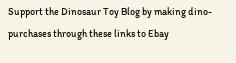Support the Dinosaur Toy Blog by making dino-purchases through these links to Ebay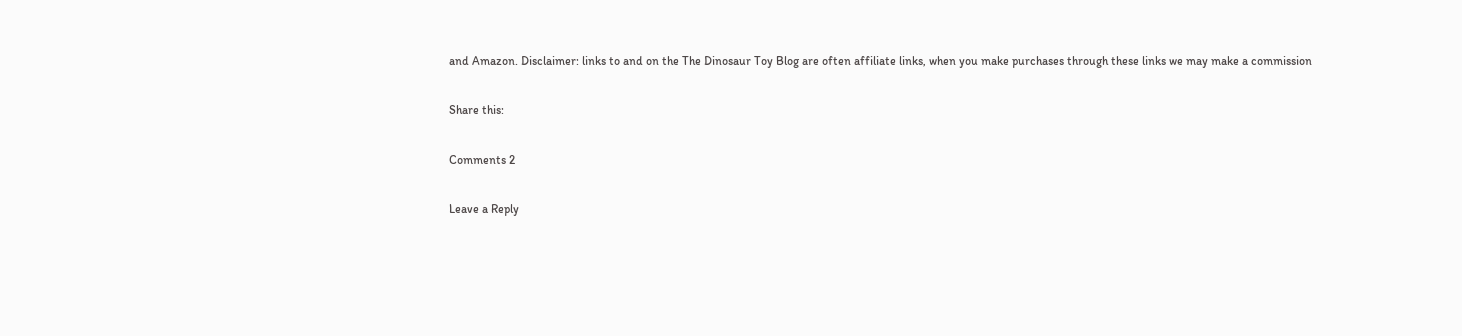and Amazon. Disclaimer: links to and on the The Dinosaur Toy Blog are often affiliate links, when you make purchases through these links we may make a commission

Share this:

Comments 2

Leave a Reply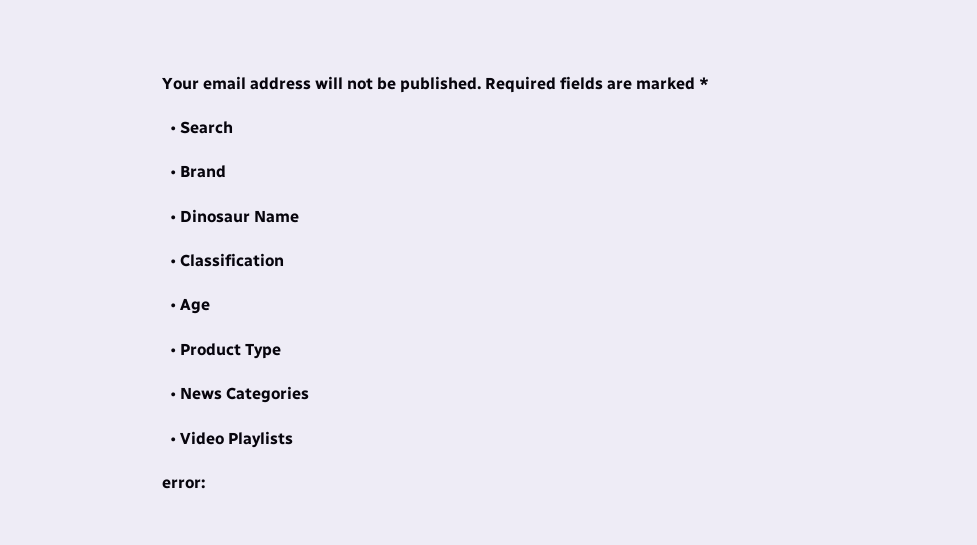Your email address will not be published. Required fields are marked *

  • Search

  • Brand

  • Dinosaur Name

  • Classification

  • Age

  • Product Type

  • News Categories

  • Video Playlists

error: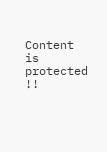Content is protected !!